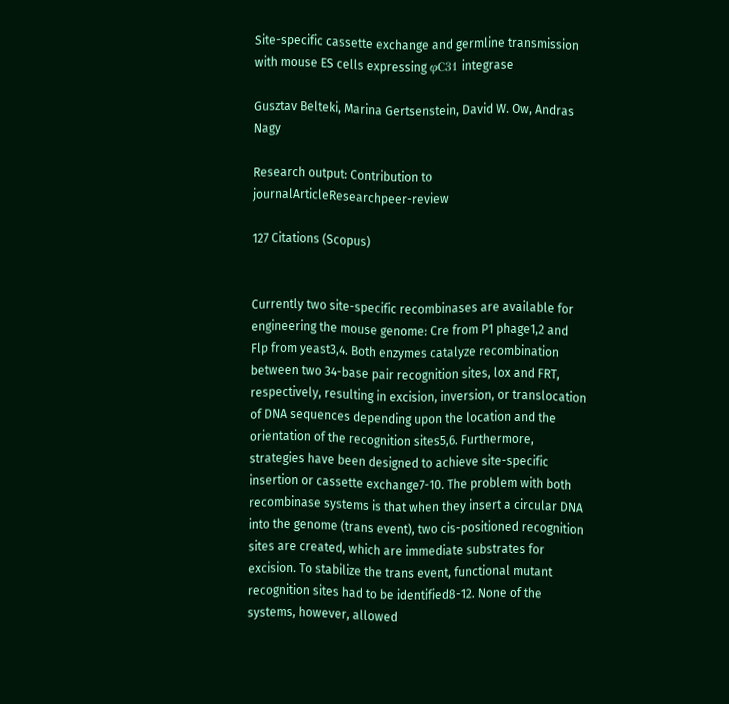Site-specific cassette exchange and germline transmission with mouse ES cells expressing φC31 integrase

Gusztav Belteki, Marina Gertsenstein, David W. Ow, Andras Nagy

Research output: Contribution to journalArticleResearchpeer-review

127 Citations (Scopus)


Currently two site-specific recombinases are available for engineering the mouse genome: Cre from P1 phage1,2 and Flp from yeast3,4. Both enzymes catalyze recombination between two 34-base pair recognition sites, lox and FRT, respectively, resulting in excision, inversion, or translocation of DNA sequences depending upon the location and the orientation of the recognition sites5,6. Furthermore, strategies have been designed to achieve site-specific insertion or cassette exchange7-10. The problem with both recombinase systems is that when they insert a circular DNA into the genome (trans event), two cis-positioned recognition sites are created, which are immediate substrates for excision. To stabilize the trans event, functional mutant recognition sites had to be identified8-12. None of the systems, however, allowed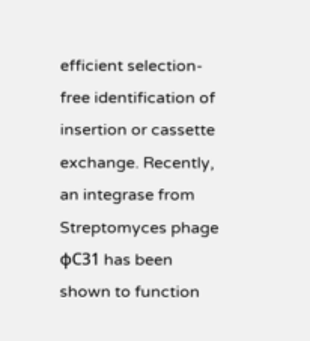efficient selection-free identification of insertion or cassette exchange. Recently, an integrase from Streptomyces phage φC31 has been shown to function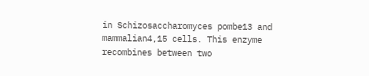in Schizosaccharomyces pombe13 and mammalian4,15 cells. This enzyme recombines between two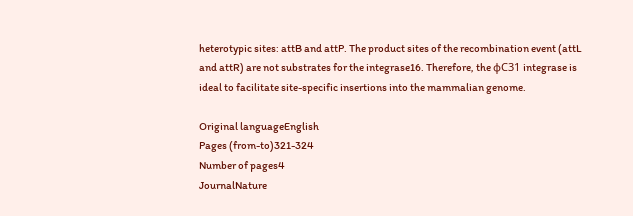heterotypic sites: attB and attP. The product sites of the recombination event (attL and attR) are not substrates for the integrase16. Therefore, the φC31 integrase is ideal to facilitate site-specific insertions into the mammalian genome.

Original languageEnglish
Pages (from-to)321-324
Number of pages4
JournalNature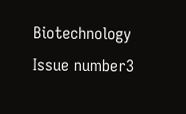Biotechnology
Issue number3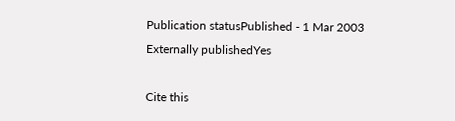Publication statusPublished - 1 Mar 2003
Externally publishedYes

Cite this